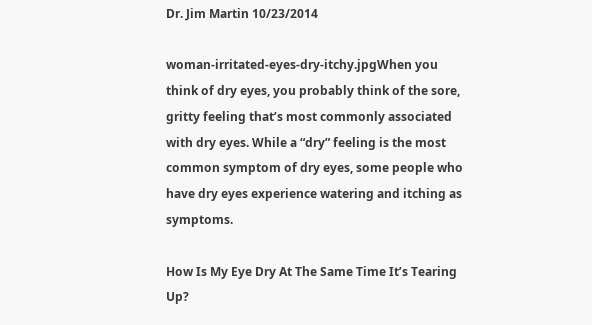Dr. Jim Martin 10/23/2014

woman-irritated-eyes-dry-itchy.jpgWhen you think of dry eyes, you probably think of the sore, gritty feeling that’s most commonly associated with dry eyes. While a “dry” feeling is the most common symptom of dry eyes, some people who have dry eyes experience watering and itching as symptoms.

How Is My Eye Dry At The Same Time It’s Tearing Up?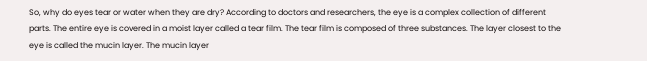So, why do eyes tear or water when they are dry? According to doctors and researchers, the eye is a complex collection of different parts. The entire eye is covered in a moist layer called a tear film. The tear film is composed of three substances. The layer closest to the eye is called the mucin layer. The mucin layer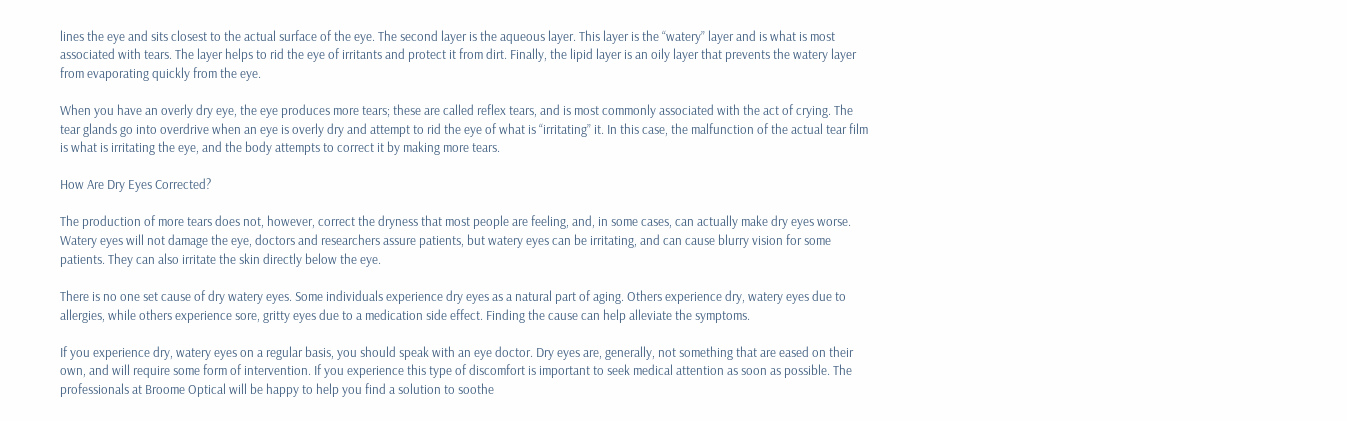lines the eye and sits closest to the actual surface of the eye. The second layer is the aqueous layer. This layer is the “watery” layer and is what is most associated with tears. The layer helps to rid the eye of irritants and protect it from dirt. Finally, the lipid layer is an oily layer that prevents the watery layer from evaporating quickly from the eye.

When you have an overly dry eye, the eye produces more tears; these are called reflex tears, and is most commonly associated with the act of crying. The tear glands go into overdrive when an eye is overly dry and attempt to rid the eye of what is “irritating” it. In this case, the malfunction of the actual tear film is what is irritating the eye, and the body attempts to correct it by making more tears.

How Are Dry Eyes Corrected?

The production of more tears does not, however, correct the dryness that most people are feeling, and, in some cases, can actually make dry eyes worse. Watery eyes will not damage the eye, doctors and researchers assure patients, but watery eyes can be irritating, and can cause blurry vision for some patients. They can also irritate the skin directly below the eye.

There is no one set cause of dry watery eyes. Some individuals experience dry eyes as a natural part of aging. Others experience dry, watery eyes due to allergies, while others experience sore, gritty eyes due to a medication side effect. Finding the cause can help alleviate the symptoms.

If you experience dry, watery eyes on a regular basis, you should speak with an eye doctor. Dry eyes are, generally, not something that are eased on their own, and will require some form of intervention. If you experience this type of discomfort is important to seek medical attention as soon as possible. The professionals at Broome Optical will be happy to help you find a solution to soothe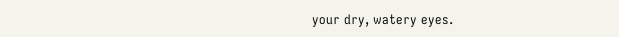your dry, watery eyes.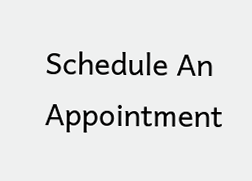Schedule An Appointment